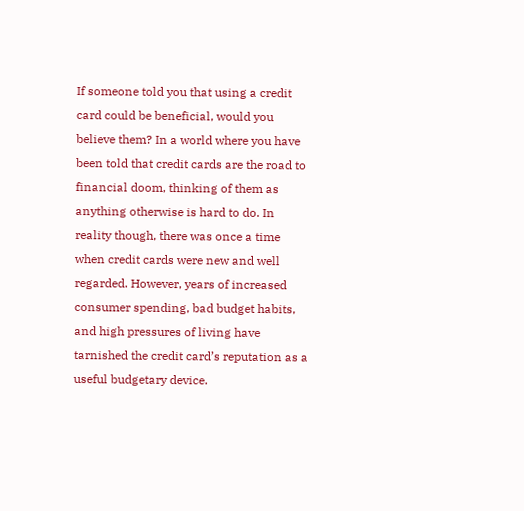If someone told you that using a credit card could be beneficial, would you believe them? In a world where you have been told that credit cards are the road to financial doom, thinking of them as anything otherwise is hard to do. In reality though, there was once a time when credit cards were new and well regarded. However, years of increased consumer spending, bad budget habits, and high pressures of living have tarnished the credit card’s reputation as a useful budgetary device.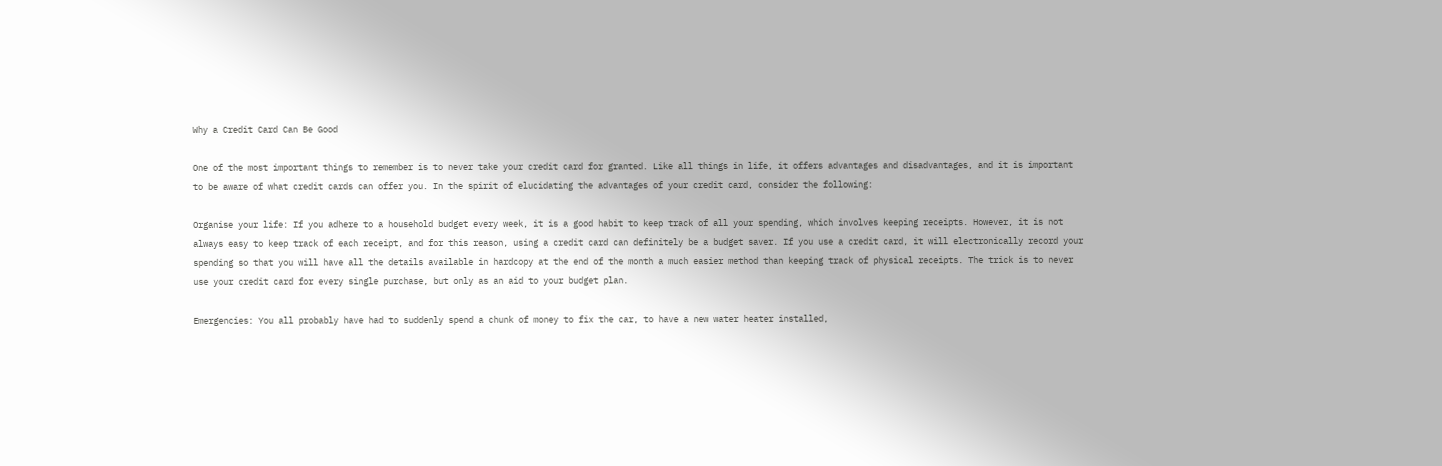Why a Credit Card Can Be Good

One of the most important things to remember is to never take your credit card for granted. Like all things in life, it offers advantages and disadvantages, and it is important to be aware of what credit cards can offer you. In the spirit of elucidating the advantages of your credit card, consider the following:

Organise your life: If you adhere to a household budget every week, it is a good habit to keep track of all your spending, which involves keeping receipts. However, it is not always easy to keep track of each receipt, and for this reason, using a credit card can definitely be a budget saver. If you use a credit card, it will electronically record your spending so that you will have all the details available in hardcopy at the end of the month a much easier method than keeping track of physical receipts. The trick is to never use your credit card for every single purchase, but only as an aid to your budget plan.

Emergencies: You all probably have had to suddenly spend a chunk of money to fix the car, to have a new water heater installed,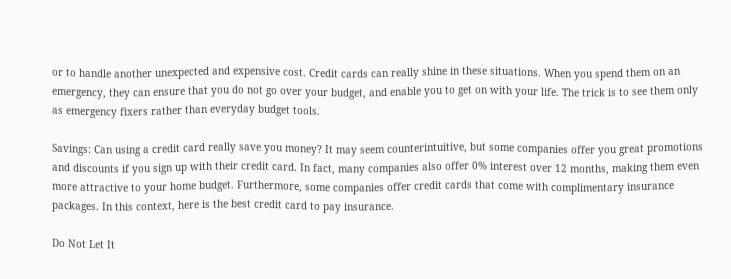or to handle another unexpected and expensive cost. Credit cards can really shine in these situations. When you spend them on an emergency, they can ensure that you do not go over your budget, and enable you to get on with your life. The trick is to see them only as emergency fixers rather than everyday budget tools.

Savings: Can using a credit card really save you money? It may seem counterintuitive, but some companies offer you great promotions and discounts if you sign up with their credit card. In fact, many companies also offer 0% interest over 12 months, making them even more attractive to your home budget. Furthermore, some companies offer credit cards that come with complimentary insurance packages. In this context, here is the best credit card to pay insurance.

Do Not Let It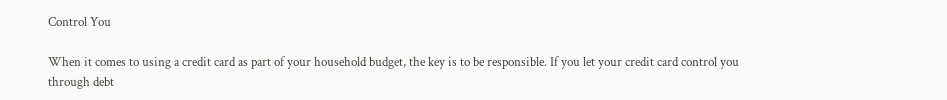Control You

When it comes to using a credit card as part of your household budget, the key is to be responsible. If you let your credit card control you through debt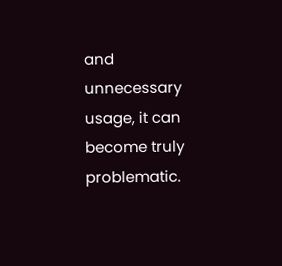and unnecessary usage, it can become truly problematic.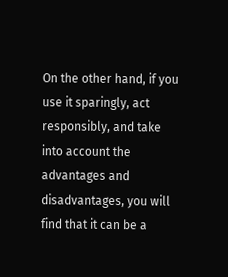On the other hand, if you use it sparingly, act responsibly, and take into account the advantages and disadvantages, you will find that it can be a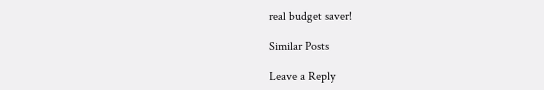real budget saver!

Similar Posts

Leave a Reply